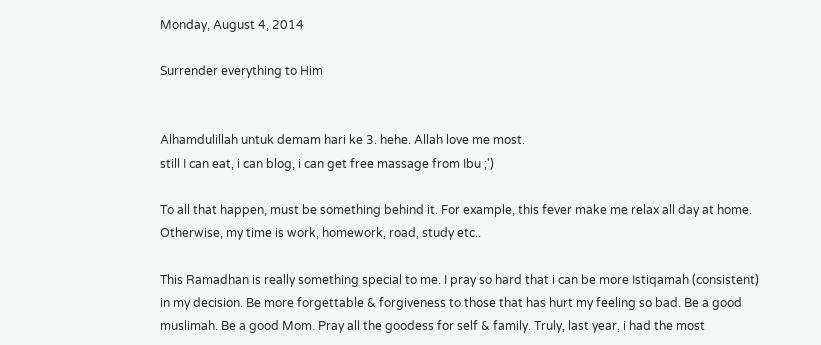Monday, August 4, 2014

Surrender everything to Him


Alhamdulillah untuk demam hari ke 3. hehe. Allah love me most.
still I can eat, i can blog, i can get free massage from Ibu ;')

To all that happen, must be something behind it. For example, this fever make me relax all day at home.
Otherwise, my time is work, homework, road, study etc..

This Ramadhan is really something special to me. I pray so hard that i can be more Istiqamah (consistent) in my decision. Be more forgettable & forgiveness to those that has hurt my feeling so bad. Be a good muslimah. Be a good Mom. Pray all the goodess for self & family. Truly, last year, i had the most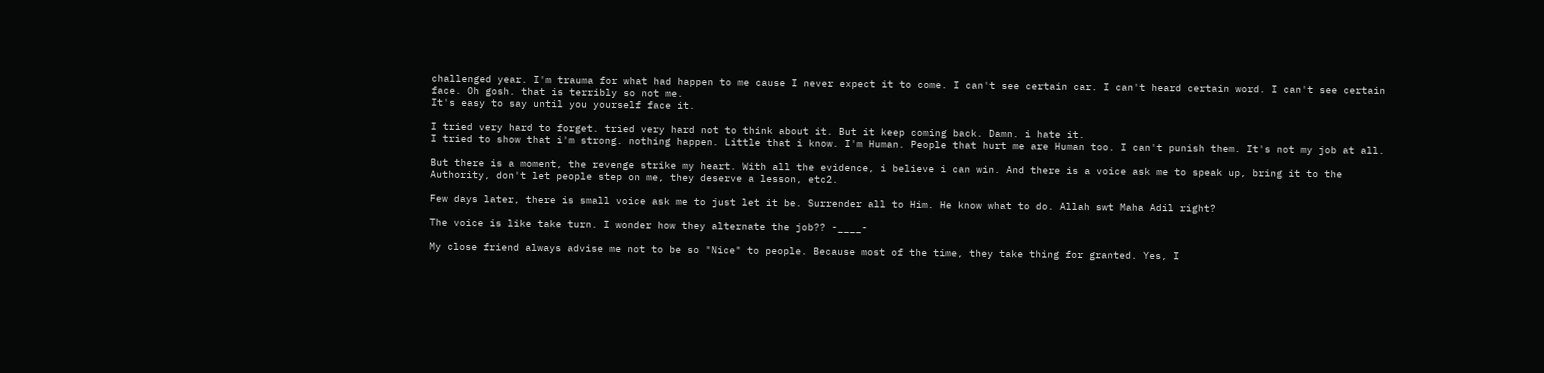challenged year. I'm trauma for what had happen to me cause I never expect it to come. I can't see certain car. I can't heard certain word. I can't see certain face. Oh gosh. that is terribly so not me.
It's easy to say until you yourself face it.

I tried very hard to forget. tried very hard not to think about it. But it keep coming back. Damn. i hate it.
I tried to show that i'm strong. nothing happen. Little that i know. I'm Human. People that hurt me are Human too. I can't punish them. It's not my job at all.

But there is a moment, the revenge strike my heart. With all the evidence, i believe i can win. And there is a voice ask me to speak up, bring it to the Authority, don't let people step on me, they deserve a lesson, etc2.

Few days later, there is small voice ask me to just let it be. Surrender all to Him. He know what to do. Allah swt Maha Adil right?

The voice is like take turn. I wonder how they alternate the job?? -____-

My close friend always advise me not to be so "Nice" to people. Because most of the time, they take thing for granted. Yes, I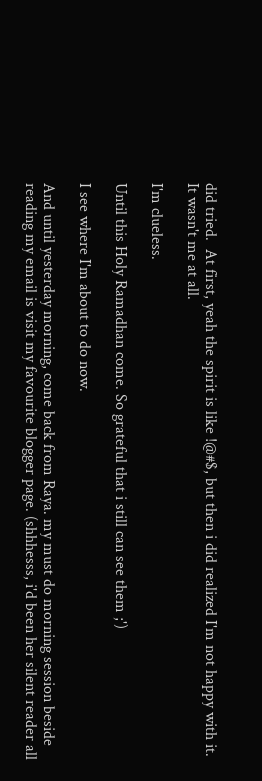did tried.  At first, yeah the spirit is like !@#$, but then i did realized I'm not happy with it. It wasn't me at all.

I'm clueless.

Until this Holy Ramadhan come. So grateful that i still can see them ;')

I see where I'm about to do now.

And until yesterday morning, come back from Raya. my must do morning session beside reading my email is visit my favourite blogger page. (shhhesss, i'd been her silent reader all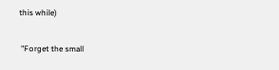this while)

 "Forget the small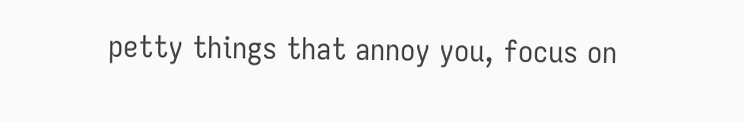petty things that annoy you, focus on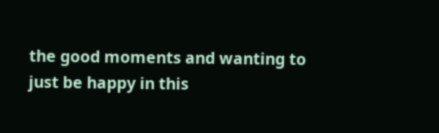the good moments and wanting to just be happy in this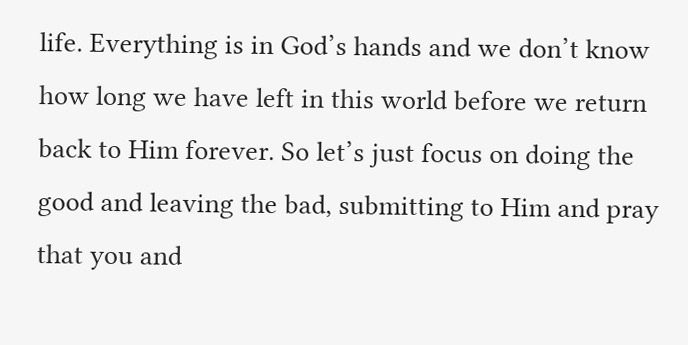life. Everything is in God’s hands and we don’t know how long we have left in this world before we return back to Him forever. So let’s just focus on doing the good and leaving the bad, submitting to Him and pray that you and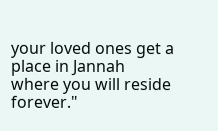your loved ones get a place in Jannah where you will reside forever."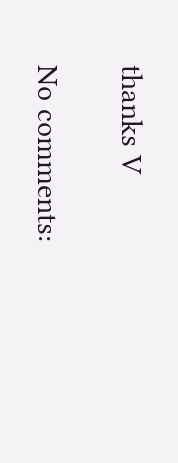thanks V

No comments: